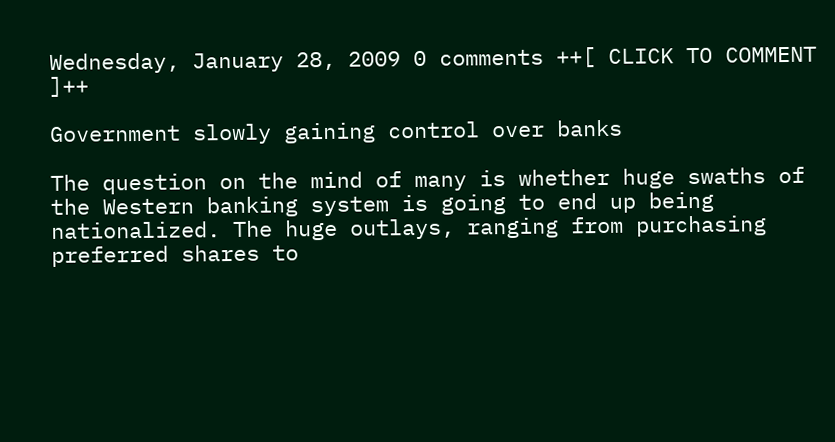Wednesday, January 28, 2009 0 comments ++[ CLICK TO COMMENT ]++

Government slowly gaining control over banks

The question on the mind of many is whether huge swaths of the Western banking system is going to end up being nationalized. The huge outlays, ranging from purchasing preferred shares to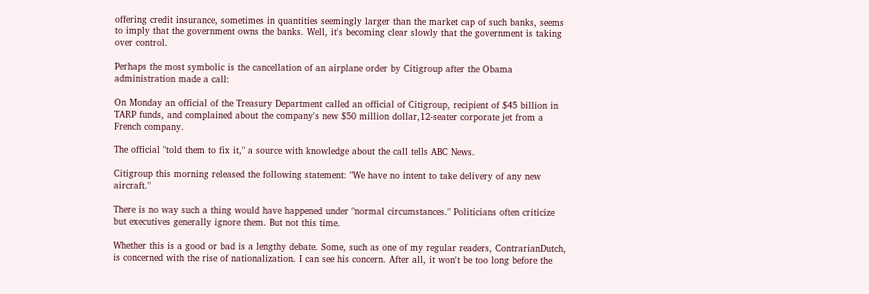offering credit insurance, sometimes in quantities seemingly larger than the market cap of such banks, seems to imply that the government owns the banks. Well, it's becoming clear slowly that the government is taking over control.

Perhaps the most symbolic is the cancellation of an airplane order by Citigroup after the Obama administration made a call:

On Monday an official of the Treasury Department called an official of Citigroup, recipient of $45 billion in TARP funds, and complained about the company's new $50 million dollar,12-seater corporate jet from a French company.

The official "told them to fix it," a source with knowledge about the call tells ABC News.

Citigroup this morning released the following statement: "We have no intent to take delivery of any new aircraft."

There is no way such a thing would have happened under "normal circumstances." Politicians often criticize but executives generally ignore them. But not this time.

Whether this is a good or bad is a lengthy debate. Some, such as one of my regular readers, ContrarianDutch, is concerned with the rise of nationalization. I can see his concern. After all, it won't be too long before the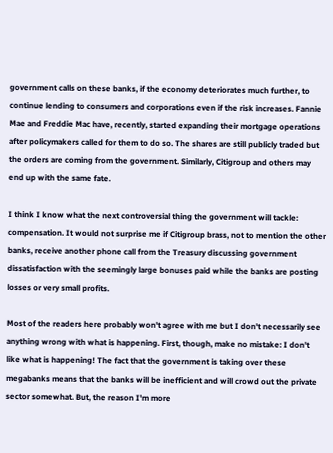government calls on these banks, if the economy deteriorates much further, to continue lending to consumers and corporations even if the risk increases. Fannie Mae and Freddie Mac have, recently, started expanding their mortgage operations after policymakers called for them to do so. The shares are still publicly traded but the orders are coming from the government. Similarly, Citigroup and others may end up with the same fate.

I think I know what the next controversial thing the government will tackle: compensation. It would not surprise me if Citigroup brass, not to mention the other banks, receive another phone call from the Treasury discussing government dissatisfaction with the seemingly large bonuses paid while the banks are posting losses or very small profits.

Most of the readers here probably won't agree with me but I don't necessarily see anything wrong with what is happening. First, though, make no mistake: I don't like what is happening! The fact that the government is taking over these megabanks means that the banks will be inefficient and will crowd out the private sector somewhat. But, the reason I'm more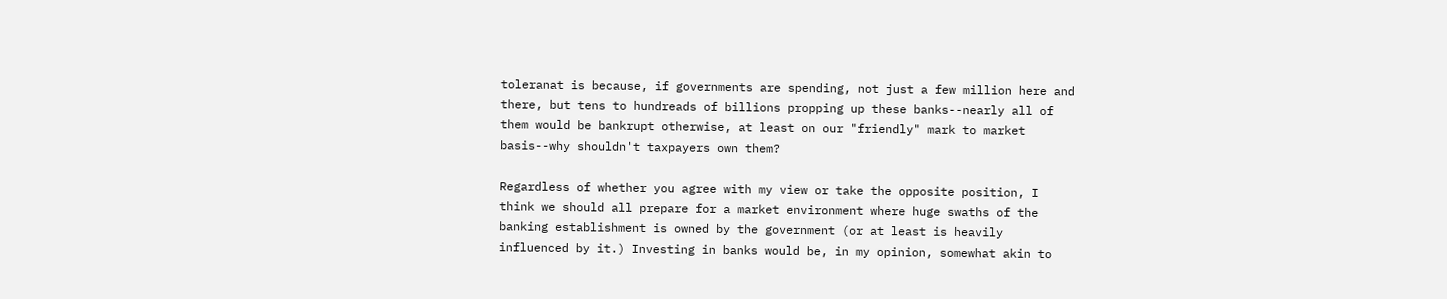toleranat is because, if governments are spending, not just a few million here and there, but tens to hundreads of billions propping up these banks--nearly all of them would be bankrupt otherwise, at least on our "friendly" mark to market basis--why shouldn't taxpayers own them?

Regardless of whether you agree with my view or take the opposite position, I think we should all prepare for a market environment where huge swaths of the banking establishment is owned by the government (or at least is heavily influenced by it.) Investing in banks would be, in my opinion, somewhat akin to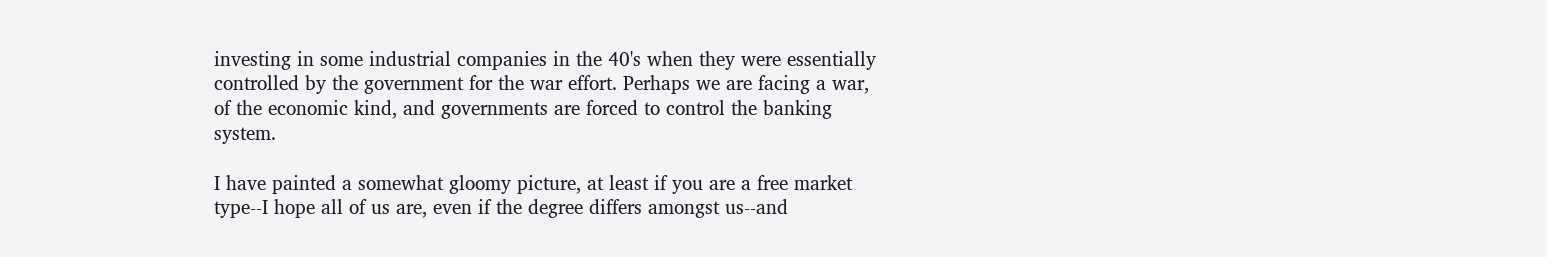investing in some industrial companies in the 40's when they were essentially controlled by the government for the war effort. Perhaps we are facing a war, of the economic kind, and governments are forced to control the banking system.

I have painted a somewhat gloomy picture, at least if you are a free market type--I hope all of us are, even if the degree differs amongst us--and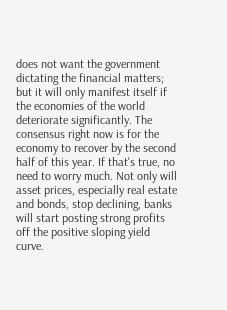does not want the government dictating the financial matters; but it will only manifest itself if the economies of the world deteriorate significantly. The consensus right now is for the economy to recover by the second half of this year. If that's true, no need to worry much. Not only will asset prices, especially real estate and bonds, stop declining, banks will start posting strong profits off the positive sloping yield curve.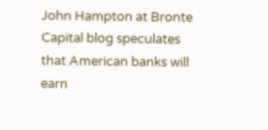John Hampton at Bronte Capital blog speculates that American banks will earn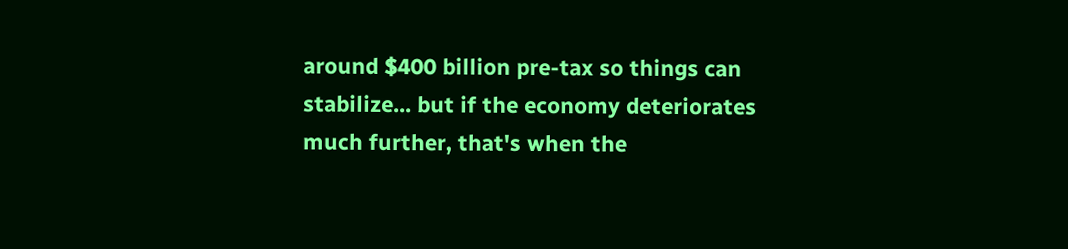around $400 billion pre-tax so things can stabilize... but if the economy deteriorates much further, that's when the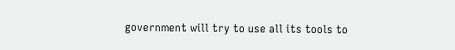government will try to use all its tools to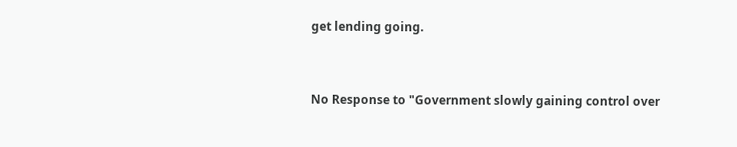get lending going.


No Response to "Government slowly gaining control over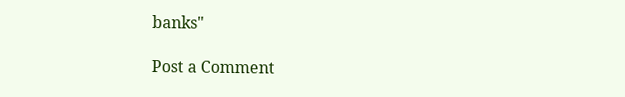banks"

Post a Comment